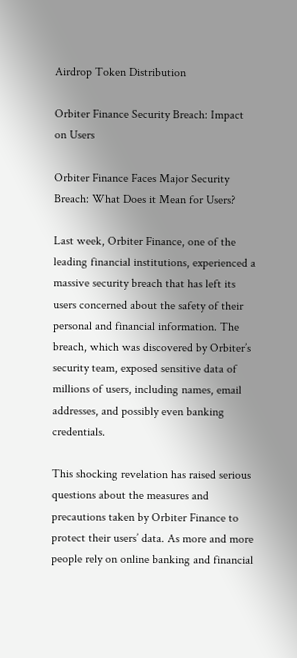Airdrop Token Distribution

Orbiter Finance Security Breach: Impact on Users

Orbiter Finance Faces Major Security Breach: What Does it Mean for Users?

Last week, Orbiter Finance, one of the leading financial institutions, experienced a massive security breach that has left its users concerned about the safety of their personal and financial information. The breach, which was discovered by Orbiter’s security team, exposed sensitive data of millions of users, including names, email addresses, and possibly even banking credentials.

This shocking revelation has raised serious questions about the measures and precautions taken by Orbiter Finance to protect their users’ data. As more and more people rely on online banking and financial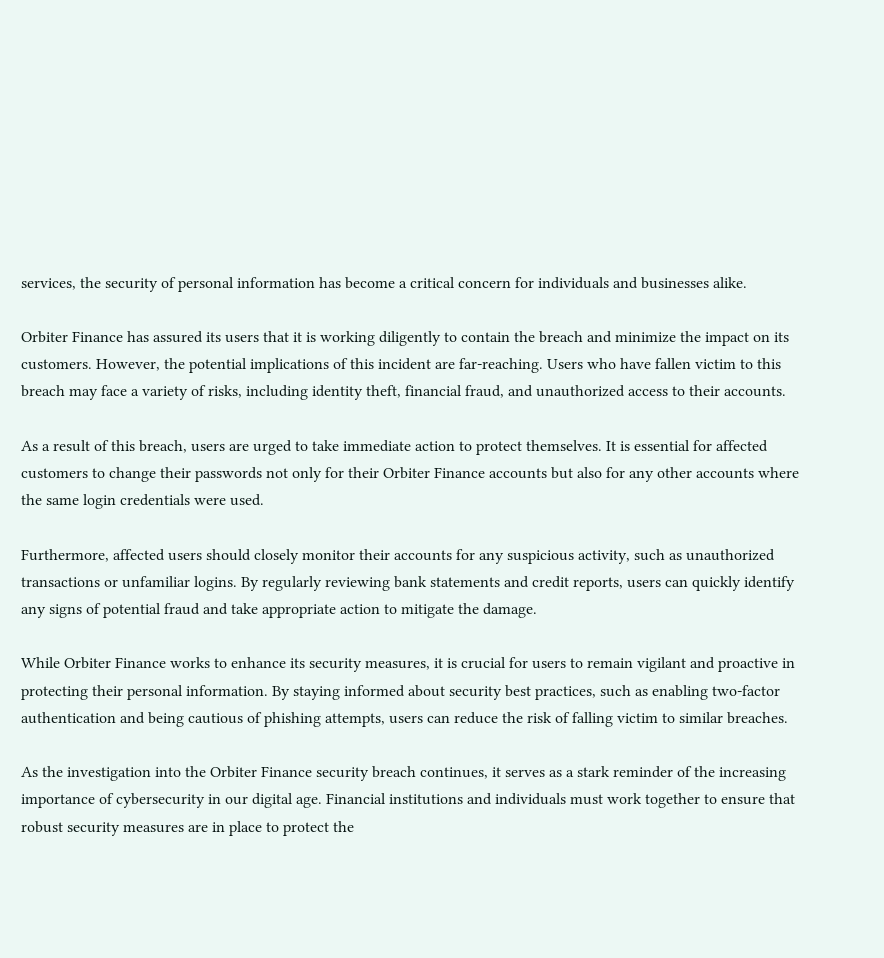services, the security of personal information has become a critical concern for individuals and businesses alike.

Orbiter Finance has assured its users that it is working diligently to contain the breach and minimize the impact on its customers. However, the potential implications of this incident are far-reaching. Users who have fallen victim to this breach may face a variety of risks, including identity theft, financial fraud, and unauthorized access to their accounts.

As a result of this breach, users are urged to take immediate action to protect themselves. It is essential for affected customers to change their passwords not only for their Orbiter Finance accounts but also for any other accounts where the same login credentials were used.

Furthermore, affected users should closely monitor their accounts for any suspicious activity, such as unauthorized transactions or unfamiliar logins. By regularly reviewing bank statements and credit reports, users can quickly identify any signs of potential fraud and take appropriate action to mitigate the damage.

While Orbiter Finance works to enhance its security measures, it is crucial for users to remain vigilant and proactive in protecting their personal information. By staying informed about security best practices, such as enabling two-factor authentication and being cautious of phishing attempts, users can reduce the risk of falling victim to similar breaches.

As the investigation into the Orbiter Finance security breach continues, it serves as a stark reminder of the increasing importance of cybersecurity in our digital age. Financial institutions and individuals must work together to ensure that robust security measures are in place to protect the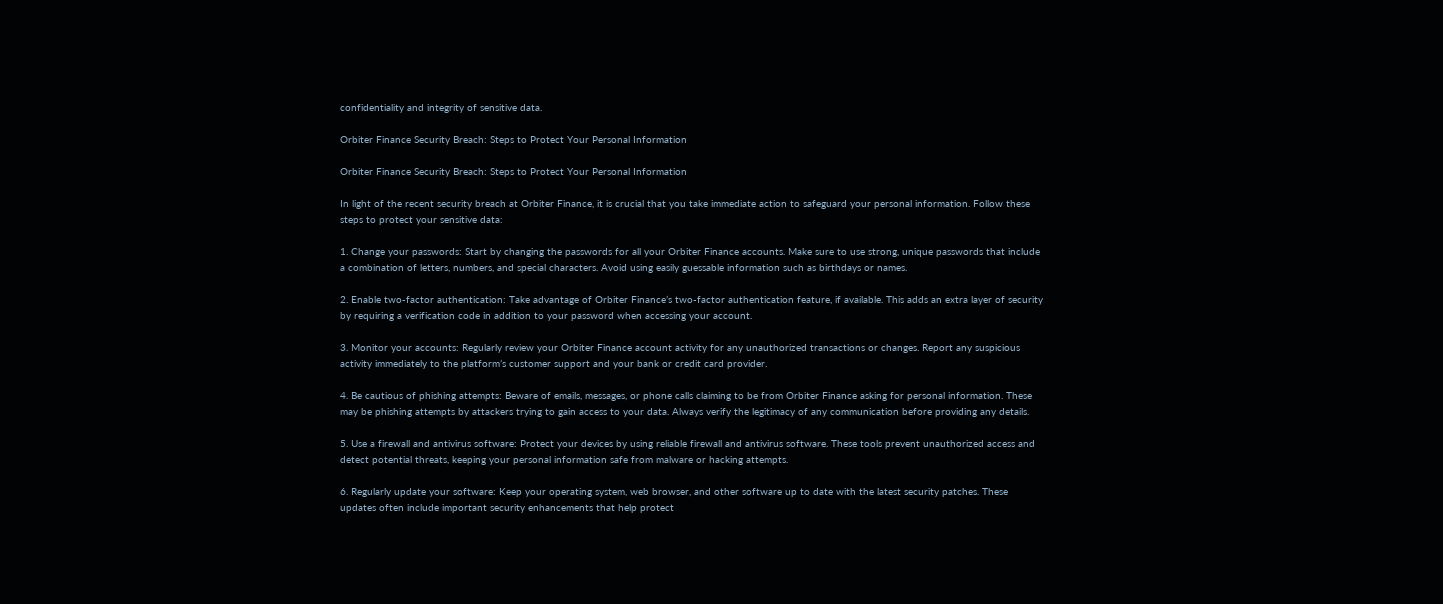confidentiality and integrity of sensitive data.

Orbiter Finance Security Breach: Steps to Protect Your Personal Information

Orbiter Finance Security Breach: Steps to Protect Your Personal Information

In light of the recent security breach at Orbiter Finance, it is crucial that you take immediate action to safeguard your personal information. Follow these steps to protect your sensitive data:

1. Change your passwords: Start by changing the passwords for all your Orbiter Finance accounts. Make sure to use strong, unique passwords that include a combination of letters, numbers, and special characters. Avoid using easily guessable information such as birthdays or names.

2. Enable two-factor authentication: Take advantage of Orbiter Finance’s two-factor authentication feature, if available. This adds an extra layer of security by requiring a verification code in addition to your password when accessing your account.

3. Monitor your accounts: Regularly review your Orbiter Finance account activity for any unauthorized transactions or changes. Report any suspicious activity immediately to the platform’s customer support and your bank or credit card provider.

4. Be cautious of phishing attempts: Beware of emails, messages, or phone calls claiming to be from Orbiter Finance asking for personal information. These may be phishing attempts by attackers trying to gain access to your data. Always verify the legitimacy of any communication before providing any details.

5. Use a firewall and antivirus software: Protect your devices by using reliable firewall and antivirus software. These tools prevent unauthorized access and detect potential threats, keeping your personal information safe from malware or hacking attempts.

6. Regularly update your software: Keep your operating system, web browser, and other software up to date with the latest security patches. These updates often include important security enhancements that help protect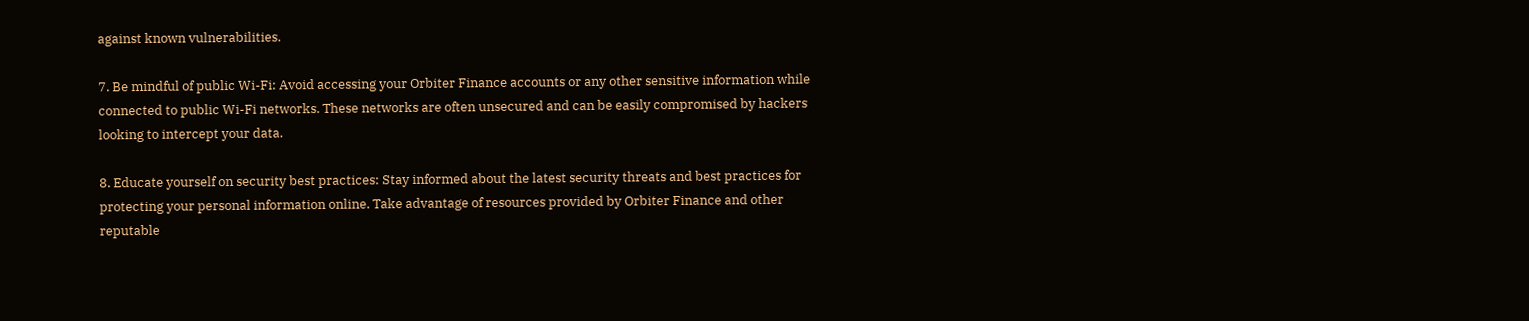against known vulnerabilities.

7. Be mindful of public Wi-Fi: Avoid accessing your Orbiter Finance accounts or any other sensitive information while connected to public Wi-Fi networks. These networks are often unsecured and can be easily compromised by hackers looking to intercept your data.

8. Educate yourself on security best practices: Stay informed about the latest security threats and best practices for protecting your personal information online. Take advantage of resources provided by Orbiter Finance and other reputable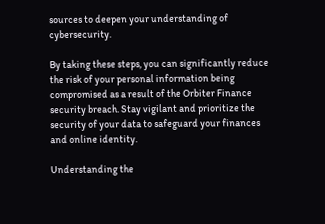sources to deepen your understanding of cybersecurity.

By taking these steps, you can significantly reduce the risk of your personal information being compromised as a result of the Orbiter Finance security breach. Stay vigilant and prioritize the security of your data to safeguard your finances and online identity.

Understanding the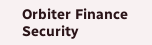Orbiter Finance Security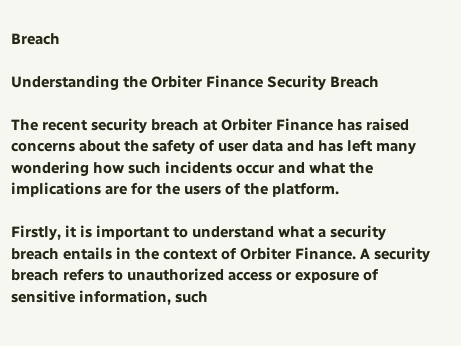Breach

Understanding the Orbiter Finance Security Breach

The recent security breach at Orbiter Finance has raised concerns about the safety of user data and has left many wondering how such incidents occur and what the implications are for the users of the platform.

Firstly, it is important to understand what a security breach entails in the context of Orbiter Finance. A security breach refers to unauthorized access or exposure of sensitive information, such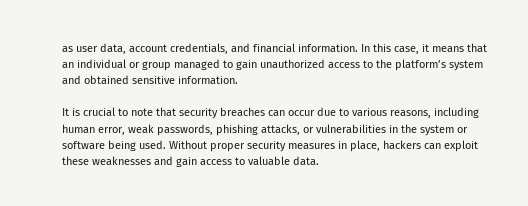as user data, account credentials, and financial information. In this case, it means that an individual or group managed to gain unauthorized access to the platform’s system and obtained sensitive information.

It is crucial to note that security breaches can occur due to various reasons, including human error, weak passwords, phishing attacks, or vulnerabilities in the system or software being used. Without proper security measures in place, hackers can exploit these weaknesses and gain access to valuable data.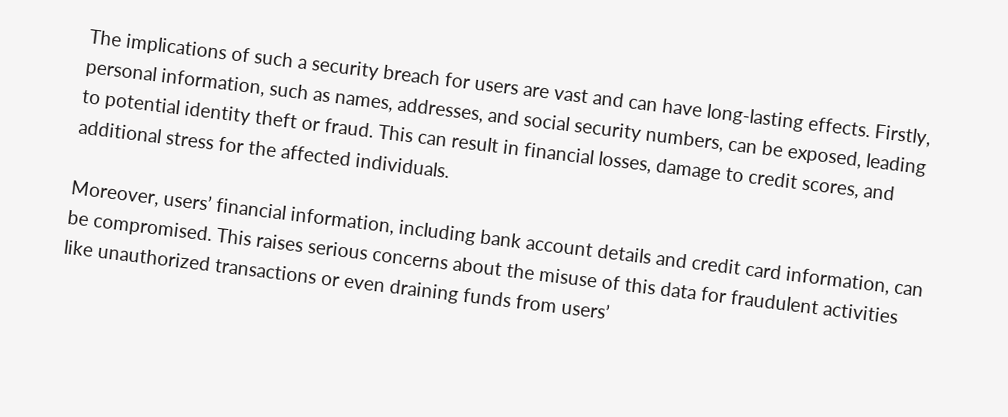The implications of such a security breach for users are vast and can have long-lasting effects. Firstly, personal information, such as names, addresses, and social security numbers, can be exposed, leading to potential identity theft or fraud. This can result in financial losses, damage to credit scores, and additional stress for the affected individuals.

Moreover, users’ financial information, including bank account details and credit card information, can be compromised. This raises serious concerns about the misuse of this data for fraudulent activities like unauthorized transactions or even draining funds from users’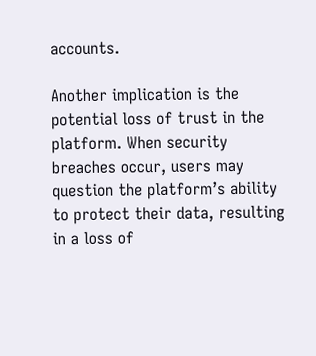accounts.

Another implication is the potential loss of trust in the platform. When security breaches occur, users may question the platform’s ability to protect their data, resulting in a loss of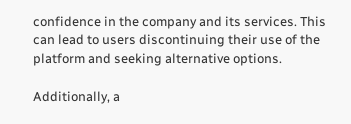confidence in the company and its services. This can lead to users discontinuing their use of the platform and seeking alternative options.

Additionally, a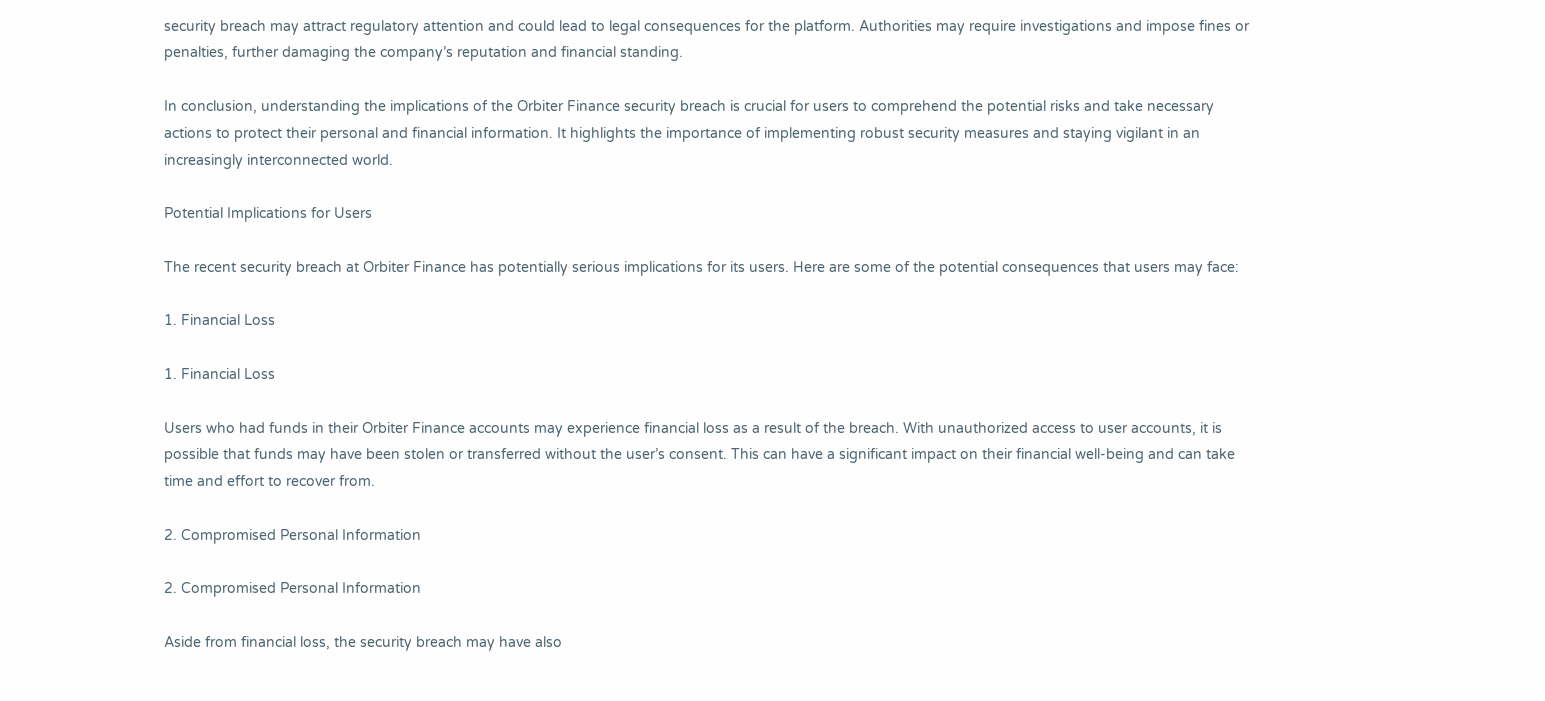security breach may attract regulatory attention and could lead to legal consequences for the platform. Authorities may require investigations and impose fines or penalties, further damaging the company’s reputation and financial standing.

In conclusion, understanding the implications of the Orbiter Finance security breach is crucial for users to comprehend the potential risks and take necessary actions to protect their personal and financial information. It highlights the importance of implementing robust security measures and staying vigilant in an increasingly interconnected world.

Potential Implications for Users

The recent security breach at Orbiter Finance has potentially serious implications for its users. Here are some of the potential consequences that users may face:

1. Financial Loss

1. Financial Loss

Users who had funds in their Orbiter Finance accounts may experience financial loss as a result of the breach. With unauthorized access to user accounts, it is possible that funds may have been stolen or transferred without the user’s consent. This can have a significant impact on their financial well-being and can take time and effort to recover from.

2. Compromised Personal Information

2. Compromised Personal Information

Aside from financial loss, the security breach may have also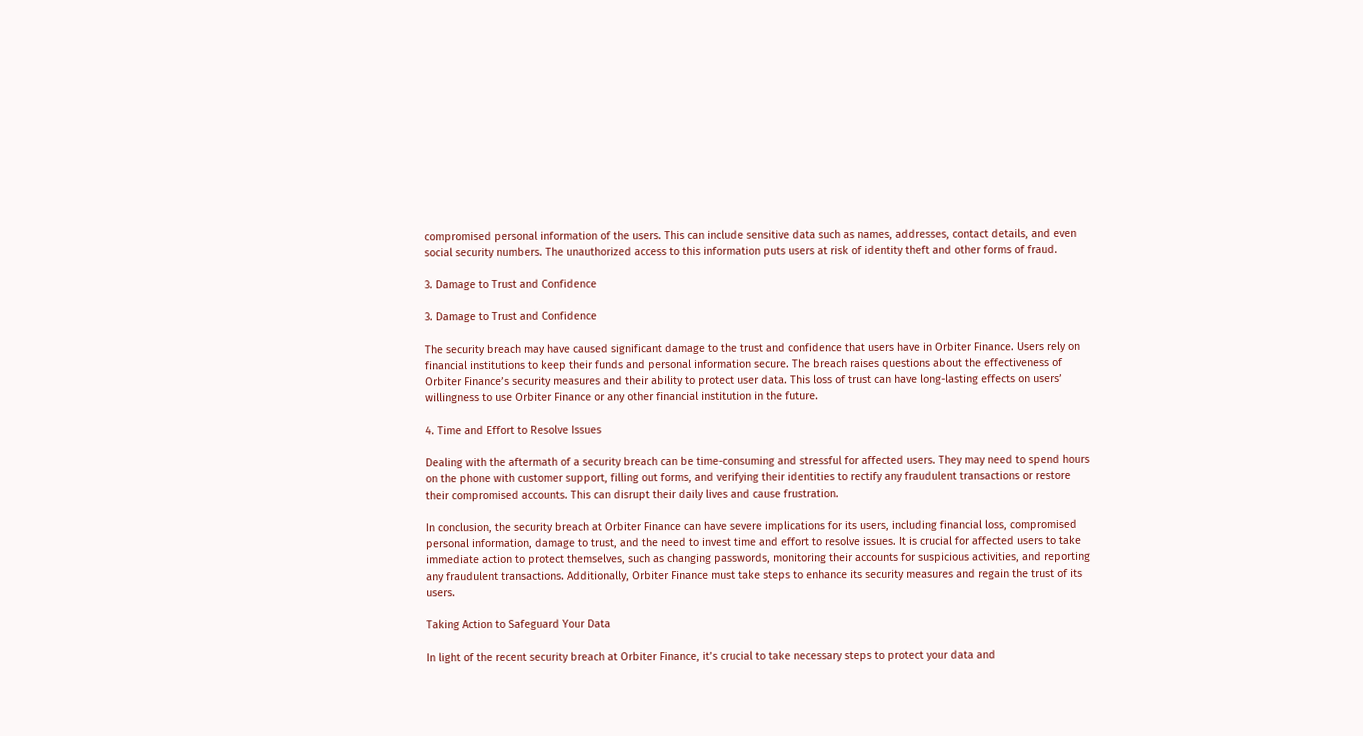compromised personal information of the users. This can include sensitive data such as names, addresses, contact details, and even social security numbers. The unauthorized access to this information puts users at risk of identity theft and other forms of fraud.

3. Damage to Trust and Confidence

3. Damage to Trust and Confidence

The security breach may have caused significant damage to the trust and confidence that users have in Orbiter Finance. Users rely on financial institutions to keep their funds and personal information secure. The breach raises questions about the effectiveness of Orbiter Finance’s security measures and their ability to protect user data. This loss of trust can have long-lasting effects on users’ willingness to use Orbiter Finance or any other financial institution in the future.

4. Time and Effort to Resolve Issues

Dealing with the aftermath of a security breach can be time-consuming and stressful for affected users. They may need to spend hours on the phone with customer support, filling out forms, and verifying their identities to rectify any fraudulent transactions or restore their compromised accounts. This can disrupt their daily lives and cause frustration.

In conclusion, the security breach at Orbiter Finance can have severe implications for its users, including financial loss, compromised personal information, damage to trust, and the need to invest time and effort to resolve issues. It is crucial for affected users to take immediate action to protect themselves, such as changing passwords, monitoring their accounts for suspicious activities, and reporting any fraudulent transactions. Additionally, Orbiter Finance must take steps to enhance its security measures and regain the trust of its users.

Taking Action to Safeguard Your Data

In light of the recent security breach at Orbiter Finance, it’s crucial to take necessary steps to protect your data and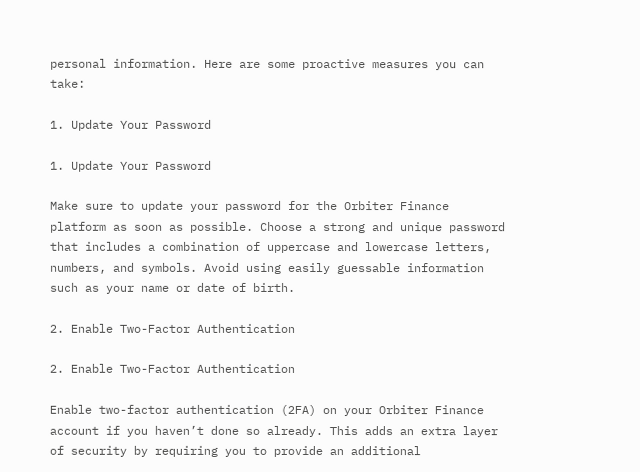personal information. Here are some proactive measures you can take:

1. Update Your Password

1. Update Your Password

Make sure to update your password for the Orbiter Finance platform as soon as possible. Choose a strong and unique password that includes a combination of uppercase and lowercase letters, numbers, and symbols. Avoid using easily guessable information such as your name or date of birth.

2. Enable Two-Factor Authentication

2. Enable Two-Factor Authentication

Enable two-factor authentication (2FA) on your Orbiter Finance account if you haven’t done so already. This adds an extra layer of security by requiring you to provide an additional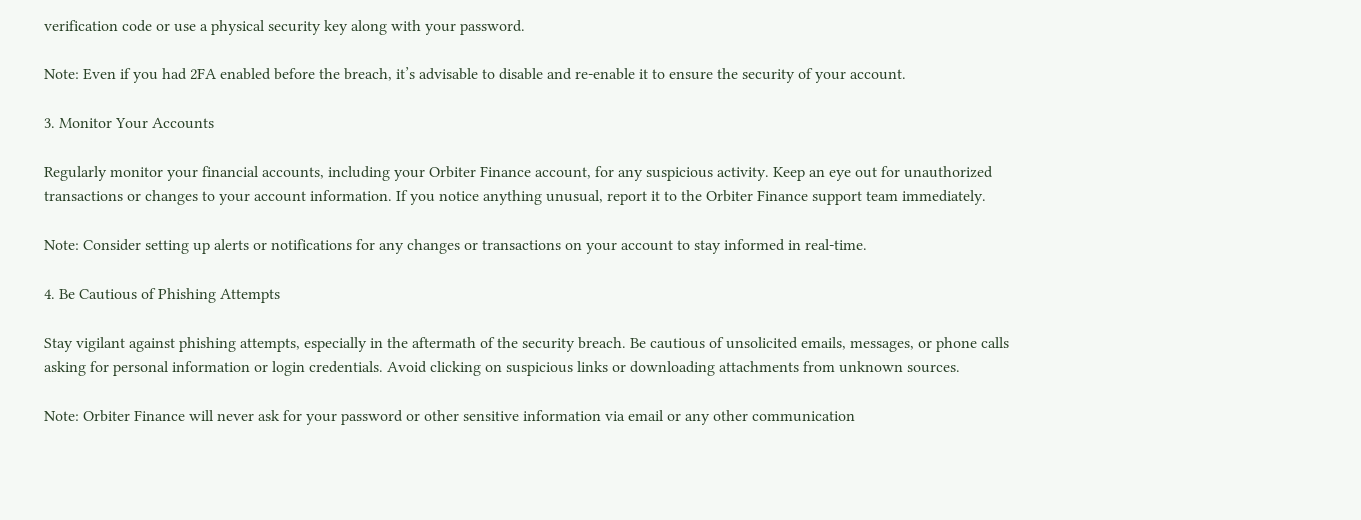verification code or use a physical security key along with your password.

Note: Even if you had 2FA enabled before the breach, it’s advisable to disable and re-enable it to ensure the security of your account.

3. Monitor Your Accounts

Regularly monitor your financial accounts, including your Orbiter Finance account, for any suspicious activity. Keep an eye out for unauthorized transactions or changes to your account information. If you notice anything unusual, report it to the Orbiter Finance support team immediately.

Note: Consider setting up alerts or notifications for any changes or transactions on your account to stay informed in real-time.

4. Be Cautious of Phishing Attempts

Stay vigilant against phishing attempts, especially in the aftermath of the security breach. Be cautious of unsolicited emails, messages, or phone calls asking for personal information or login credentials. Avoid clicking on suspicious links or downloading attachments from unknown sources.

Note: Orbiter Finance will never ask for your password or other sensitive information via email or any other communication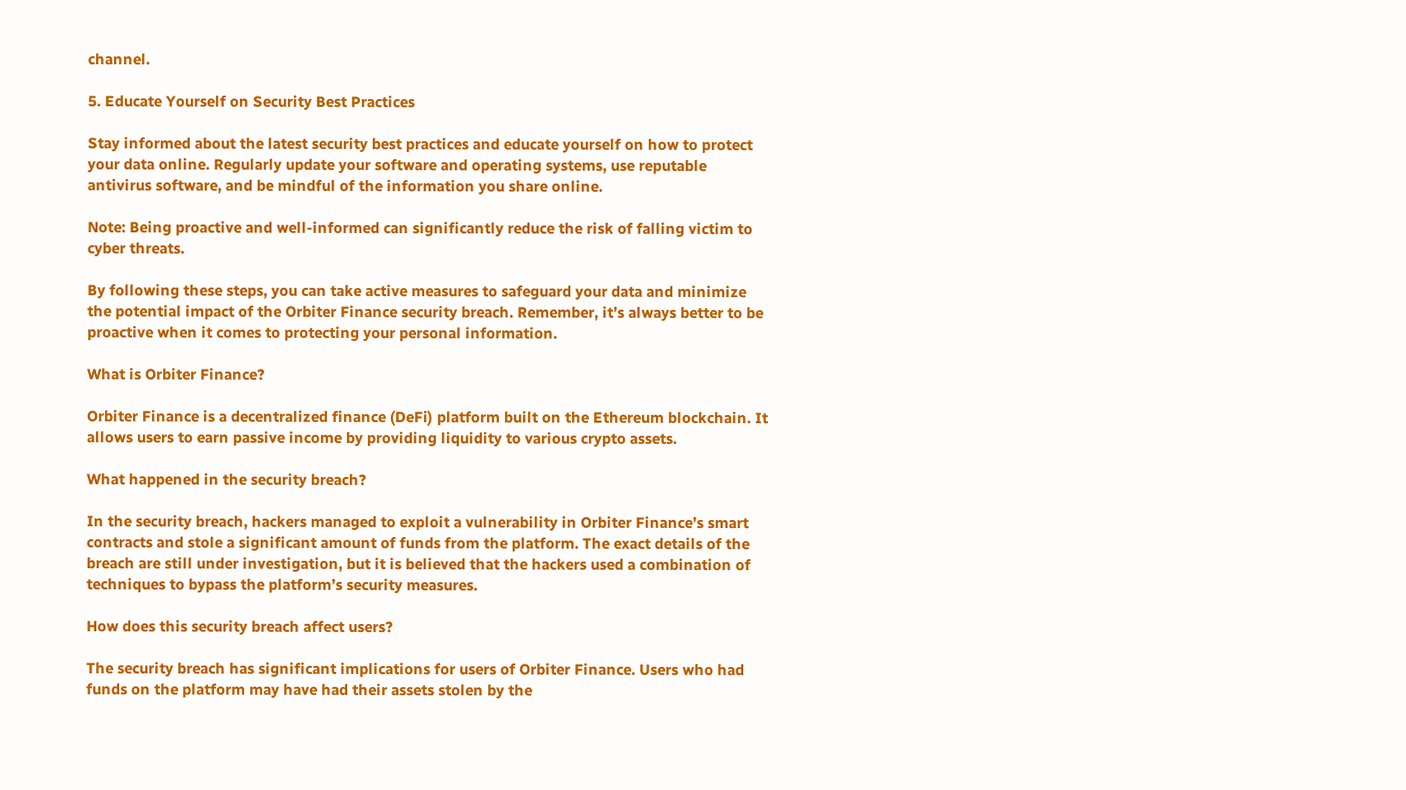channel.

5. Educate Yourself on Security Best Practices

Stay informed about the latest security best practices and educate yourself on how to protect your data online. Regularly update your software and operating systems, use reputable antivirus software, and be mindful of the information you share online.

Note: Being proactive and well-informed can significantly reduce the risk of falling victim to cyber threats.

By following these steps, you can take active measures to safeguard your data and minimize the potential impact of the Orbiter Finance security breach. Remember, it’s always better to be proactive when it comes to protecting your personal information.

What is Orbiter Finance?

Orbiter Finance is a decentralized finance (DeFi) platform built on the Ethereum blockchain. It allows users to earn passive income by providing liquidity to various crypto assets.

What happened in the security breach?

In the security breach, hackers managed to exploit a vulnerability in Orbiter Finance’s smart contracts and stole a significant amount of funds from the platform. The exact details of the breach are still under investigation, but it is believed that the hackers used a combination of techniques to bypass the platform’s security measures.

How does this security breach affect users?

The security breach has significant implications for users of Orbiter Finance. Users who had funds on the platform may have had their assets stolen by the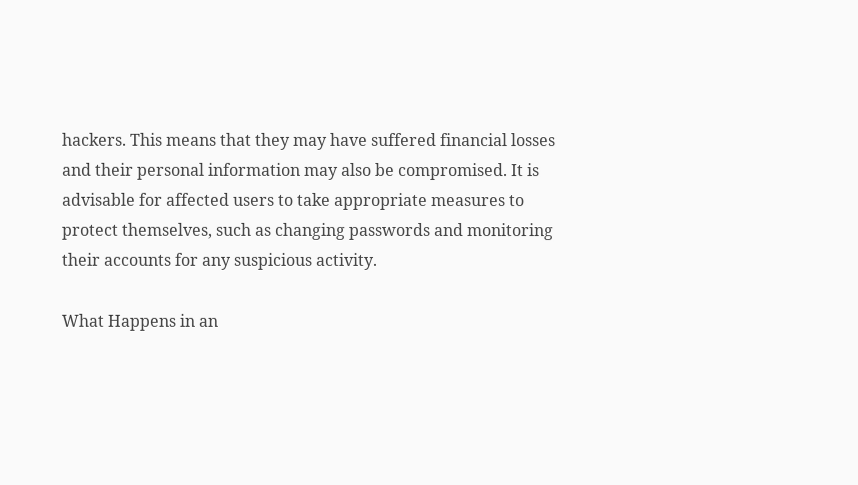hackers. This means that they may have suffered financial losses and their personal information may also be compromised. It is advisable for affected users to take appropriate measures to protect themselves, such as changing passwords and monitoring their accounts for any suspicious activity.

What Happens in an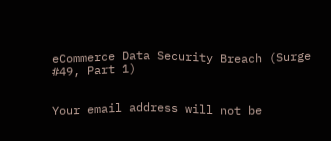eCommerce Data Security Breach (Surge #49, Part 1)


Your email address will not be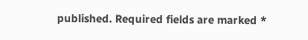published. Required fields are marked *